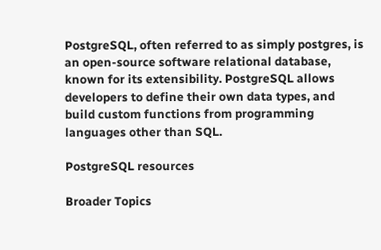PostgreSQL, often referred to as simply postgres, is an open-source software relational database, known for its extensibility. PostgreSQL allows developers to define their own data types, and build custom functions from programming languages other than SQL.

PostgreSQL resources

Broader Topics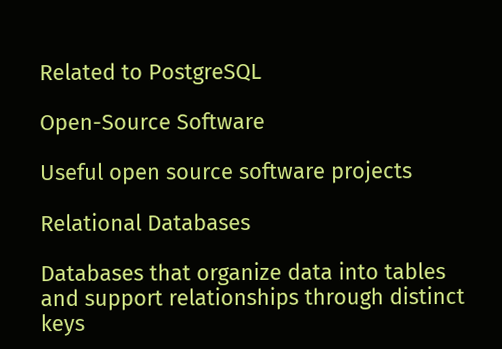Related to PostgreSQL

Open-Source Software

Useful open source software projects

Relational Databases

Databases that organize data into tables and support relationships through distinct keys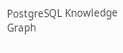PostgreSQL Knowledge Graph